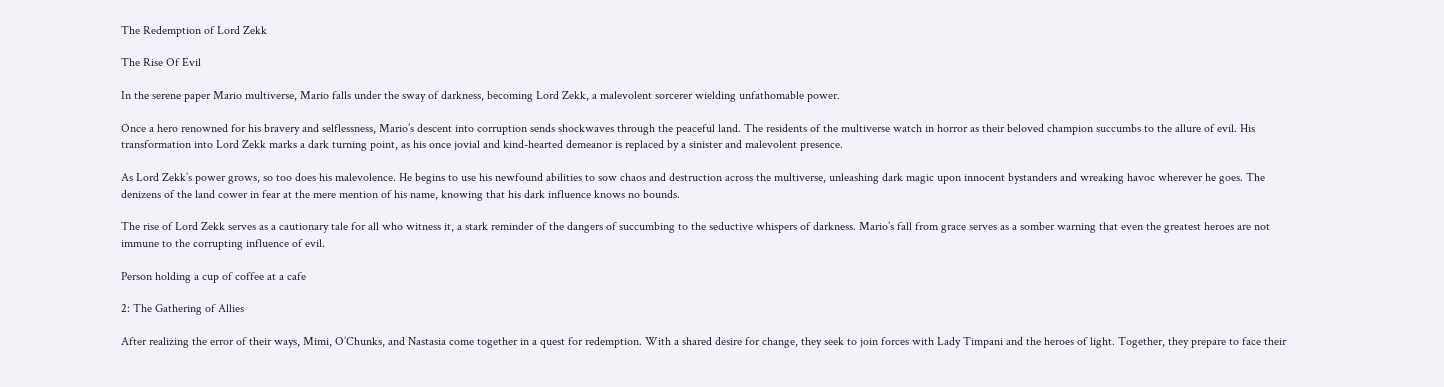The Redemption of Lord Zekk

The Rise Of Evil

In the serene paper Mario multiverse, Mario falls under the sway of darkness, becoming Lord Zekk, a malevolent sorcerer wielding unfathomable power.

Once a hero renowned for his bravery and selflessness, Mario’s descent into corruption sends shockwaves through the peaceful land. The residents of the multiverse watch in horror as their beloved champion succumbs to the allure of evil. His transformation into Lord Zekk marks a dark turning point, as his once jovial and kind-hearted demeanor is replaced by a sinister and malevolent presence.

As Lord Zekk’s power grows, so too does his malevolence. He begins to use his newfound abilities to sow chaos and destruction across the multiverse, unleashing dark magic upon innocent bystanders and wreaking havoc wherever he goes. The denizens of the land cower in fear at the mere mention of his name, knowing that his dark influence knows no bounds.

The rise of Lord Zekk serves as a cautionary tale for all who witness it, a stark reminder of the dangers of succumbing to the seductive whispers of darkness. Mario’s fall from grace serves as a somber warning that even the greatest heroes are not immune to the corrupting influence of evil.

Person holding a cup of coffee at a cafe

2: The Gathering of Allies

After realizing the error of their ways, Mimi, O’Chunks, and Nastasia come together in a quest for redemption. With a shared desire for change, they seek to join forces with Lady Timpani and the heroes of light. Together, they prepare to face their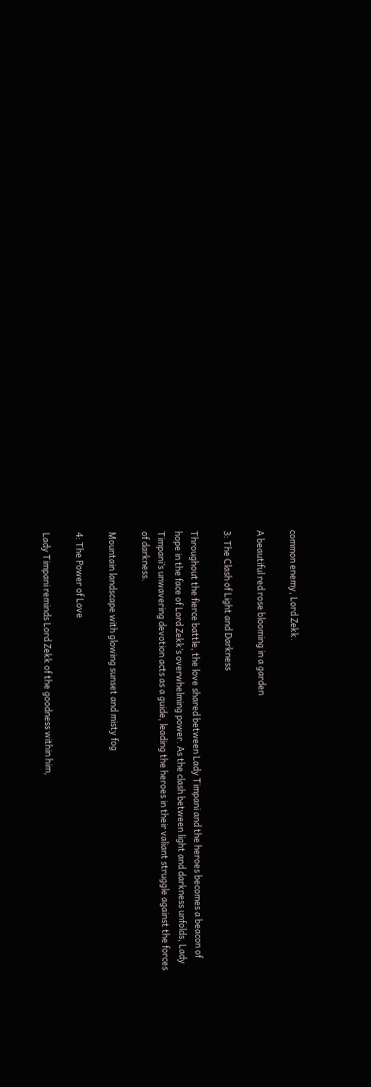common enemy, Lord Zekk.

A beautiful red rose blooming in a garden

3: The Clash of Light and Darkness

Throughout the fierce battle, the love shared between Lady Timpani and the heroes becomes a beacon of hope in the face of Lord Zekk’s overwhelming power. As the clash between light and darkness unfolds, Lady Timpani’s unwavering devotion acts as a guide, leading the heroes in their valiant struggle against the forces of darkness.

Mountain landscape with glowing sunset and misty fog

4: The Power of Love

Lady Timpani reminds Lord Zekk of the goodness within him,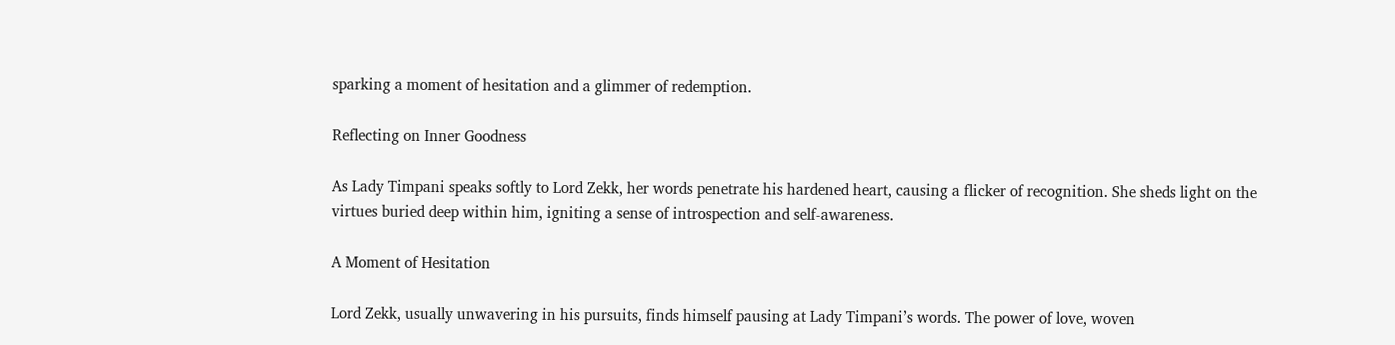sparking a moment of hesitation and a glimmer of redemption.

Reflecting on Inner Goodness

As Lady Timpani speaks softly to Lord Zekk, her words penetrate his hardened heart, causing a flicker of recognition. She sheds light on the virtues buried deep within him, igniting a sense of introspection and self-awareness.

A Moment of Hesitation

Lord Zekk, usually unwavering in his pursuits, finds himself pausing at Lady Timpani’s words. The power of love, woven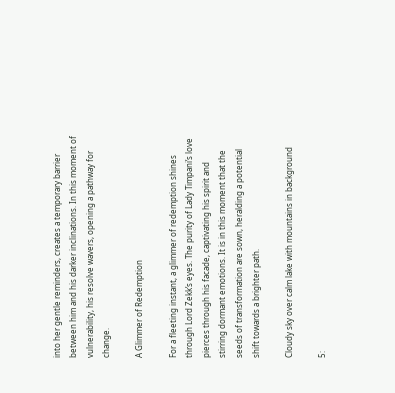into her gentle reminders, creates a temporary barrier between him and his darker inclinations. In this moment of vulnerability, his resolve wavers, opening a pathway for change.

A Glimmer of Redemption

For a fleeting instant, a glimmer of redemption shines through Lord Zekk’s eyes. The purity of Lady Timpani’s love pierces through his facade, captivating his spirit and stirring dormant emotions. It is in this moment that the seeds of transformation are sown, heralding a potential shift towards a brighter path.

Cloudy sky over calm lake with mountains in background

5: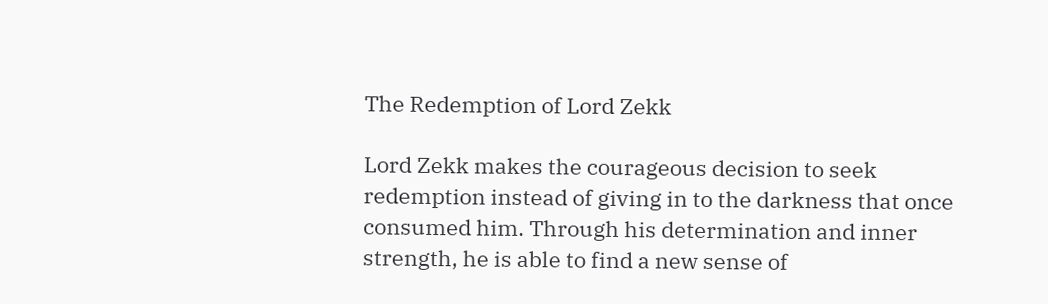The Redemption of Lord Zekk

Lord Zekk makes the courageous decision to seek redemption instead of giving in to the darkness that once consumed him. Through his determination and inner strength, he is able to find a new sense of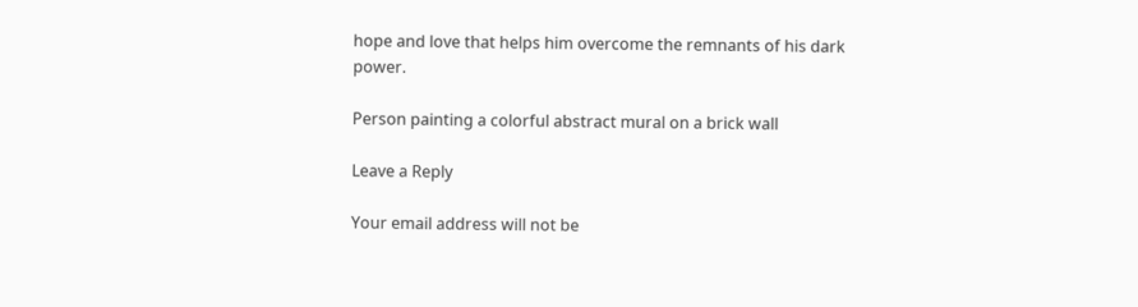hope and love that helps him overcome the remnants of his dark power.

Person painting a colorful abstract mural on a brick wall

Leave a Reply

Your email address will not be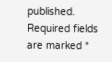published. Required fields are marked *